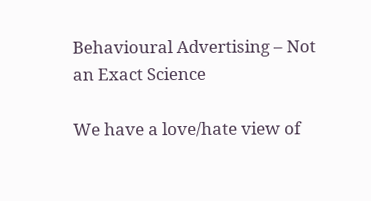Behavioural Advertising – Not an Exact Science

We have a love/hate view of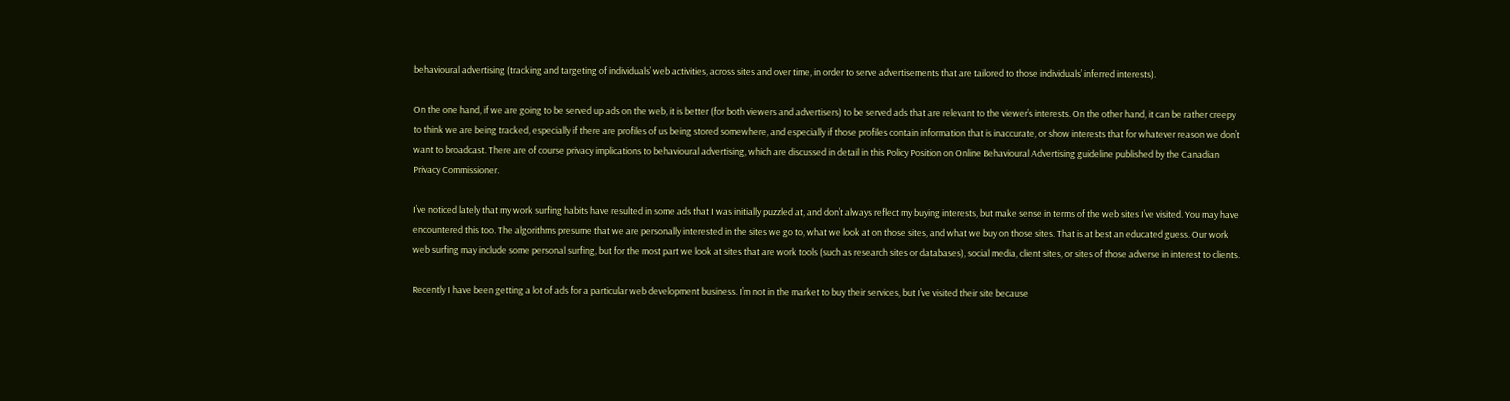behavioural advertising (tracking and targeting of individuals’ web activities, across sites and over time, in order to serve advertisements that are tailored to those individuals’ inferred interests).

On the one hand, if we are going to be served up ads on the web, it is better (for both viewers and advertisers) to be served ads that are relevant to the viewer’s interests. On the other hand, it can be rather creepy to think we are being tracked, especially if there are profiles of us being stored somewhere, and especially if those profiles contain information that is inaccurate, or show interests that for whatever reason we don’t want to broadcast. There are of course privacy implications to behavioural advertising, which are discussed in detail in this Policy Position on Online Behavioural Advertising guideline published by the Canadian Privacy Commissioner.

I’ve noticed lately that my work surfing habits have resulted in some ads that I was initially puzzled at, and don’t always reflect my buying interests, but make sense in terms of the web sites I’ve visited. You may have encountered this too. The algorithms presume that we are personally interested in the sites we go to, what we look at on those sites, and what we buy on those sites. That is at best an educated guess. Our work web surfing may include some personal surfing, but for the most part we look at sites that are work tools (such as research sites or databases), social media, client sites, or sites of those adverse in interest to clients.

Recently I have been getting a lot of ads for a particular web development business. I’m not in the market to buy their services, but I’ve visited their site because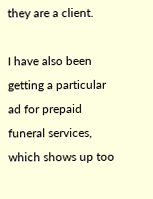they are a client.

I have also been getting a particular ad for prepaid funeral services, which shows up too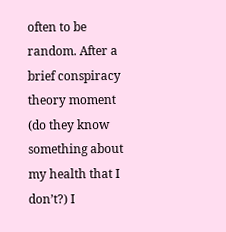often to be random. After a brief conspiracy theory moment (do they know something about my health that I don’t?) I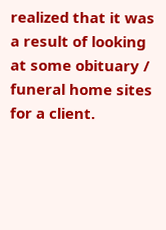realized that it was a result of looking at some obituary / funeral home sites for a client.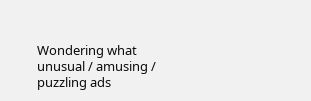Wondering what unusual / amusing / puzzling ads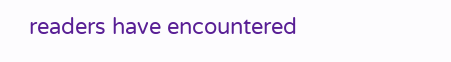readers have encountered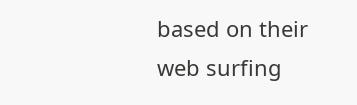based on their web surfing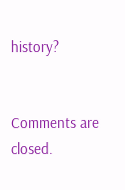history?


Comments are closed.